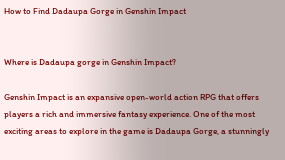How to Find Dadaupa Gorge in Genshin Impact


Where is Dadaupa gorge in Genshin Impact?

Genshin Impact is an expansive open-world action RPG that offers players a rich and immersive fantasy experience. One of the most exciting areas to explore in the game is Dadaupa Gorge, a stunningly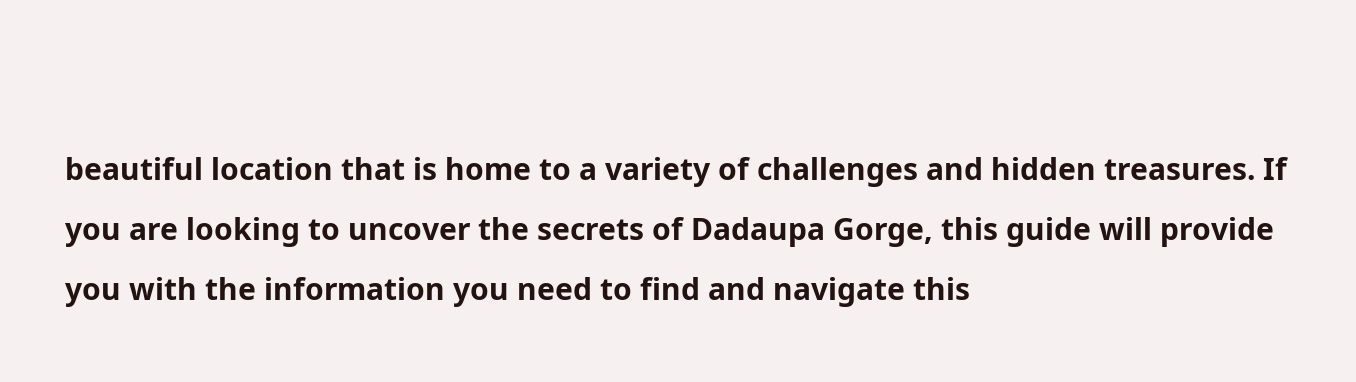beautiful location that is home to a variety of challenges and hidden treasures. If you are looking to uncover the secrets of Dadaupa Gorge, this guide will provide you with the information you need to find and navigate this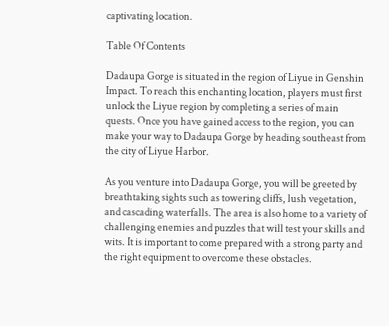captivating location.

Table Of Contents

Dadaupa Gorge is situated in the region of Liyue in Genshin Impact. To reach this enchanting location, players must first unlock the Liyue region by completing a series of main quests. Once you have gained access to the region, you can make your way to Dadaupa Gorge by heading southeast from the city of Liyue Harbor.

As you venture into Dadaupa Gorge, you will be greeted by breathtaking sights such as towering cliffs, lush vegetation, and cascading waterfalls. The area is also home to a variety of challenging enemies and puzzles that will test your skills and wits. It is important to come prepared with a strong party and the right equipment to overcome these obstacles.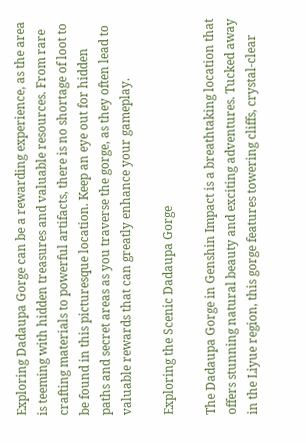Exploring Dadaupa Gorge can be a rewarding experience, as the area is teeming with hidden treasures and valuable resources. From rare crafting materials to powerful artifacts, there is no shortage of loot to be found in this picturesque location. Keep an eye out for hidden paths and secret areas as you traverse the gorge, as they often lead to valuable rewards that can greatly enhance your gameplay.

Exploring the Scenic Dadaupa Gorge

The Dadaupa Gorge in Genshin Impact is a breathtaking location that offers stunning natural beauty and exciting adventures. Tucked away in the Liyue region, this gorge features towering cliffs, crystal-clear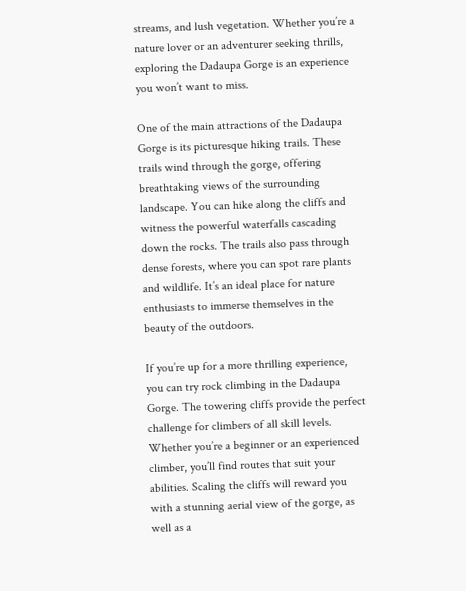streams, and lush vegetation. Whether you’re a nature lover or an adventurer seeking thrills, exploring the Dadaupa Gorge is an experience you won’t want to miss.

One of the main attractions of the Dadaupa Gorge is its picturesque hiking trails. These trails wind through the gorge, offering breathtaking views of the surrounding landscape. You can hike along the cliffs and witness the powerful waterfalls cascading down the rocks. The trails also pass through dense forests, where you can spot rare plants and wildlife. It’s an ideal place for nature enthusiasts to immerse themselves in the beauty of the outdoors.

If you’re up for a more thrilling experience, you can try rock climbing in the Dadaupa Gorge. The towering cliffs provide the perfect challenge for climbers of all skill levels. Whether you’re a beginner or an experienced climber, you’ll find routes that suit your abilities. Scaling the cliffs will reward you with a stunning aerial view of the gorge, as well as a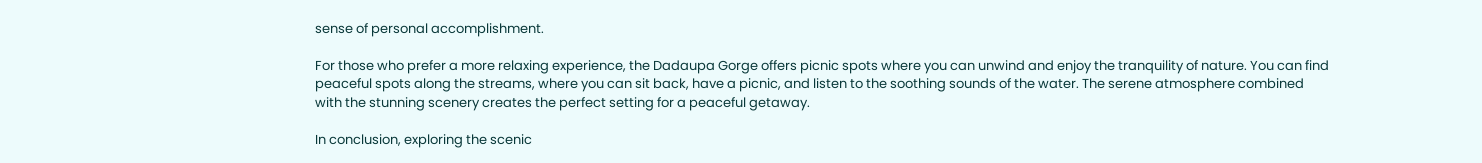sense of personal accomplishment.

For those who prefer a more relaxing experience, the Dadaupa Gorge offers picnic spots where you can unwind and enjoy the tranquility of nature. You can find peaceful spots along the streams, where you can sit back, have a picnic, and listen to the soothing sounds of the water. The serene atmosphere combined with the stunning scenery creates the perfect setting for a peaceful getaway.

In conclusion, exploring the scenic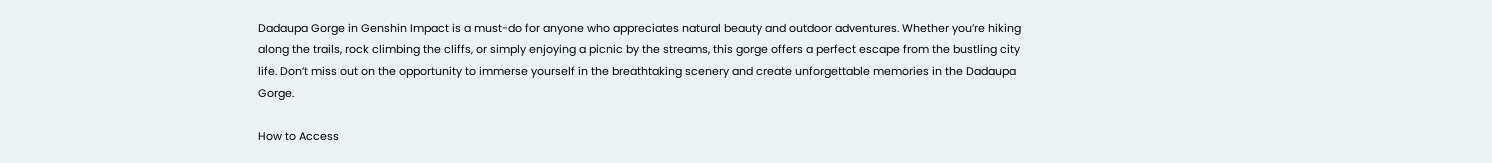Dadaupa Gorge in Genshin Impact is a must-do for anyone who appreciates natural beauty and outdoor adventures. Whether you’re hiking along the trails, rock climbing the cliffs, or simply enjoying a picnic by the streams, this gorge offers a perfect escape from the bustling city life. Don’t miss out on the opportunity to immerse yourself in the breathtaking scenery and create unforgettable memories in the Dadaupa Gorge.

How to Access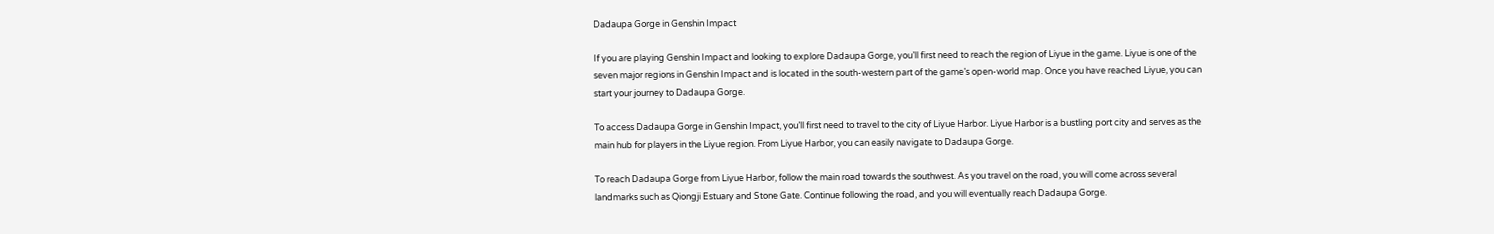Dadaupa Gorge in Genshin Impact

If you are playing Genshin Impact and looking to explore Dadaupa Gorge, you’ll first need to reach the region of Liyue in the game. Liyue is one of the seven major regions in Genshin Impact and is located in the south-western part of the game’s open-world map. Once you have reached Liyue, you can start your journey to Dadaupa Gorge.

To access Dadaupa Gorge in Genshin Impact, you’ll first need to travel to the city of Liyue Harbor. Liyue Harbor is a bustling port city and serves as the main hub for players in the Liyue region. From Liyue Harbor, you can easily navigate to Dadaupa Gorge.

To reach Dadaupa Gorge from Liyue Harbor, follow the main road towards the southwest. As you travel on the road, you will come across several landmarks such as Qiongji Estuary and Stone Gate. Continue following the road, and you will eventually reach Dadaupa Gorge.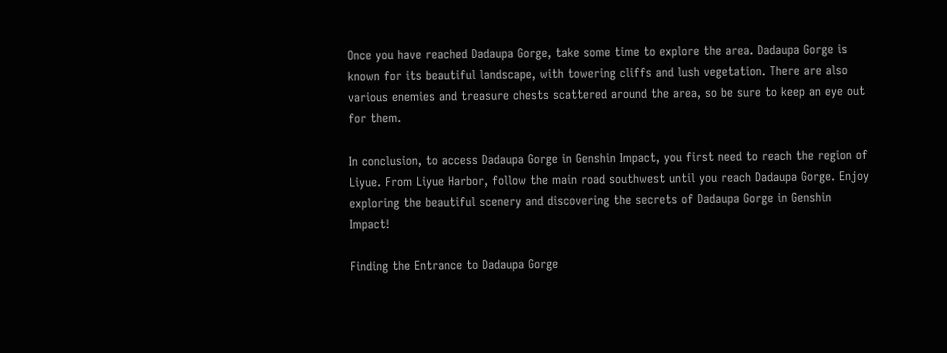Once you have reached Dadaupa Gorge, take some time to explore the area. Dadaupa Gorge is known for its beautiful landscape, with towering cliffs and lush vegetation. There are also various enemies and treasure chests scattered around the area, so be sure to keep an eye out for them.

In conclusion, to access Dadaupa Gorge in Genshin Impact, you first need to reach the region of Liyue. From Liyue Harbor, follow the main road southwest until you reach Dadaupa Gorge. Enjoy exploring the beautiful scenery and discovering the secrets of Dadaupa Gorge in Genshin Impact!

Finding the Entrance to Dadaupa Gorge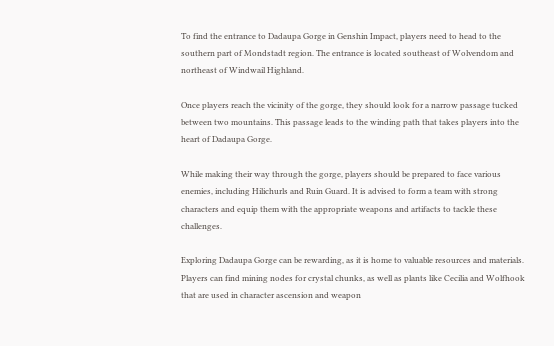To find the entrance to Dadaupa Gorge in Genshin Impact, players need to head to the southern part of Mondstadt region. The entrance is located southeast of Wolvendom and northeast of Windwail Highland.

Once players reach the vicinity of the gorge, they should look for a narrow passage tucked between two mountains. This passage leads to the winding path that takes players into the heart of Dadaupa Gorge.

While making their way through the gorge, players should be prepared to face various enemies, including Hilichurls and Ruin Guard. It is advised to form a team with strong characters and equip them with the appropriate weapons and artifacts to tackle these challenges.

Exploring Dadaupa Gorge can be rewarding, as it is home to valuable resources and materials. Players can find mining nodes for crystal chunks, as well as plants like Cecilia and Wolfhook that are used in character ascension and weapon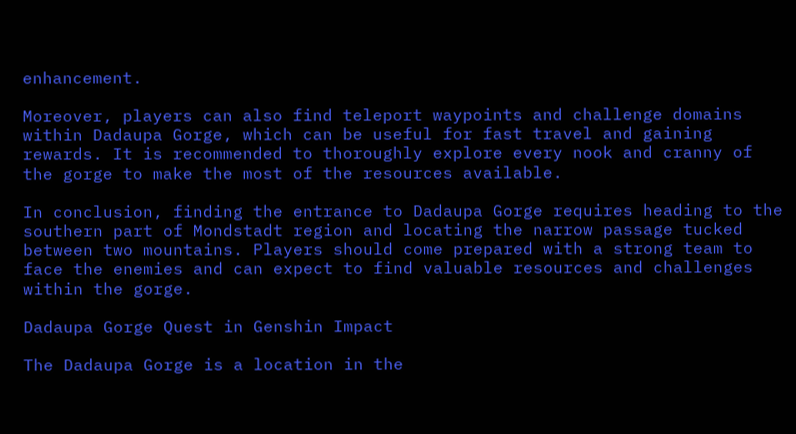enhancement.

Moreover, players can also find teleport waypoints and challenge domains within Dadaupa Gorge, which can be useful for fast travel and gaining rewards. It is recommended to thoroughly explore every nook and cranny of the gorge to make the most of the resources available.

In conclusion, finding the entrance to Dadaupa Gorge requires heading to the southern part of Mondstadt region and locating the narrow passage tucked between two mountains. Players should come prepared with a strong team to face the enemies and can expect to find valuable resources and challenges within the gorge.

Dadaupa Gorge Quest in Genshin Impact

The Dadaupa Gorge is a location in the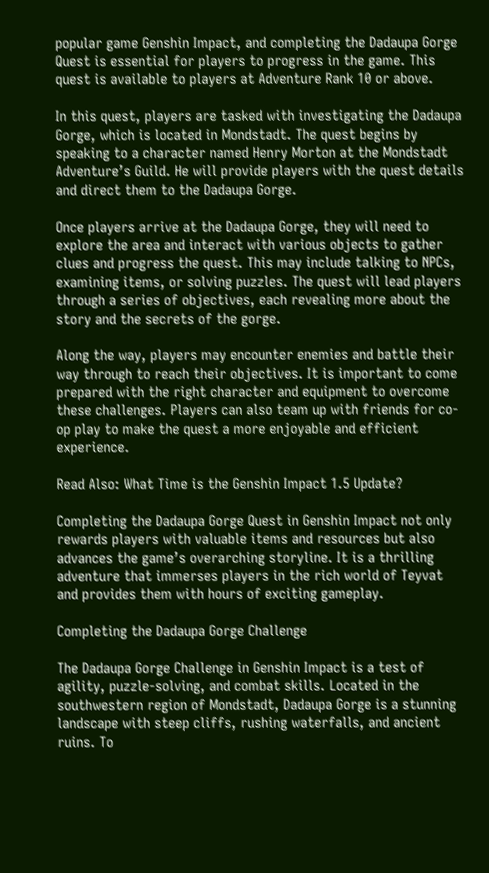popular game Genshin Impact, and completing the Dadaupa Gorge Quest is essential for players to progress in the game. This quest is available to players at Adventure Rank 10 or above.

In this quest, players are tasked with investigating the Dadaupa Gorge, which is located in Mondstadt. The quest begins by speaking to a character named Henry Morton at the Mondstadt Adventure’s Guild. He will provide players with the quest details and direct them to the Dadaupa Gorge.

Once players arrive at the Dadaupa Gorge, they will need to explore the area and interact with various objects to gather clues and progress the quest. This may include talking to NPCs, examining items, or solving puzzles. The quest will lead players through a series of objectives, each revealing more about the story and the secrets of the gorge.

Along the way, players may encounter enemies and battle their way through to reach their objectives. It is important to come prepared with the right character and equipment to overcome these challenges. Players can also team up with friends for co-op play to make the quest a more enjoyable and efficient experience.

Read Also: What Time is the Genshin Impact 1.5 Update?

Completing the Dadaupa Gorge Quest in Genshin Impact not only rewards players with valuable items and resources but also advances the game’s overarching storyline. It is a thrilling adventure that immerses players in the rich world of Teyvat and provides them with hours of exciting gameplay.

Completing the Dadaupa Gorge Challenge

The Dadaupa Gorge Challenge in Genshin Impact is a test of agility, puzzle-solving, and combat skills. Located in the southwestern region of Mondstadt, Dadaupa Gorge is a stunning landscape with steep cliffs, rushing waterfalls, and ancient ruins. To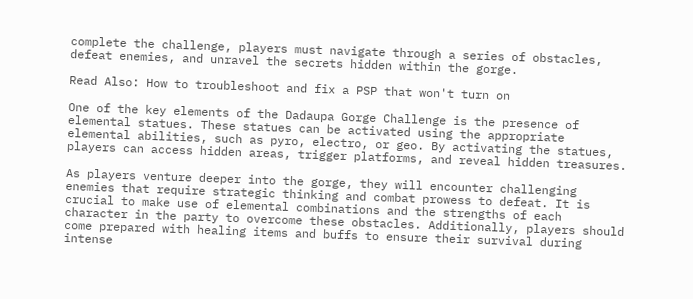complete the challenge, players must navigate through a series of obstacles, defeat enemies, and unravel the secrets hidden within the gorge.

Read Also: How to troubleshoot and fix a PSP that won't turn on

One of the key elements of the Dadaupa Gorge Challenge is the presence of elemental statues. These statues can be activated using the appropriate elemental abilities, such as pyro, electro, or geo. By activating the statues, players can access hidden areas, trigger platforms, and reveal hidden treasures.

As players venture deeper into the gorge, they will encounter challenging enemies that require strategic thinking and combat prowess to defeat. It is crucial to make use of elemental combinations and the strengths of each character in the party to overcome these obstacles. Additionally, players should come prepared with healing items and buffs to ensure their survival during intense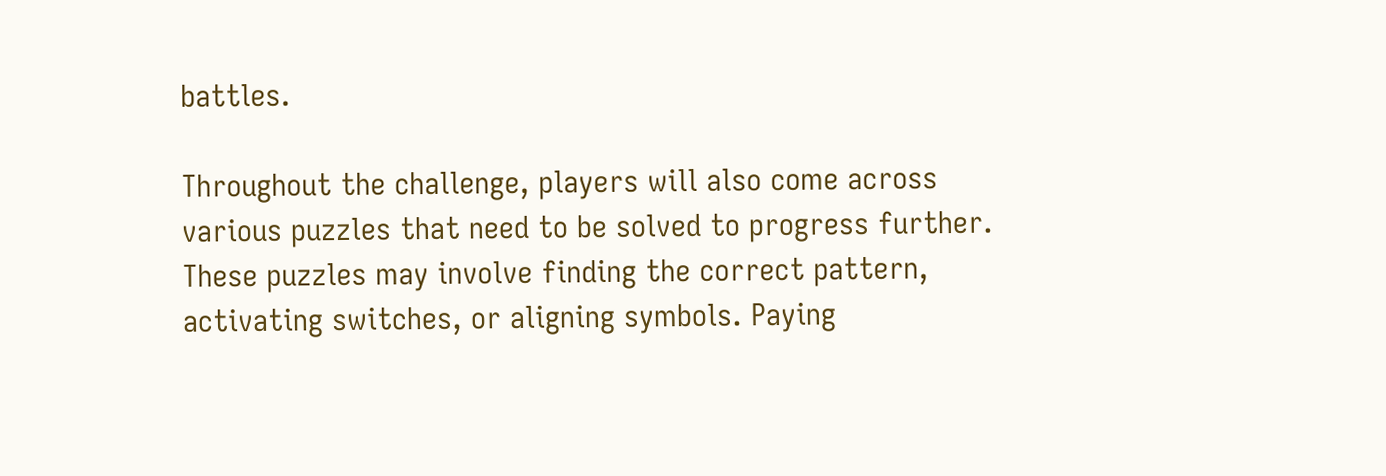battles.

Throughout the challenge, players will also come across various puzzles that need to be solved to progress further. These puzzles may involve finding the correct pattern, activating switches, or aligning symbols. Paying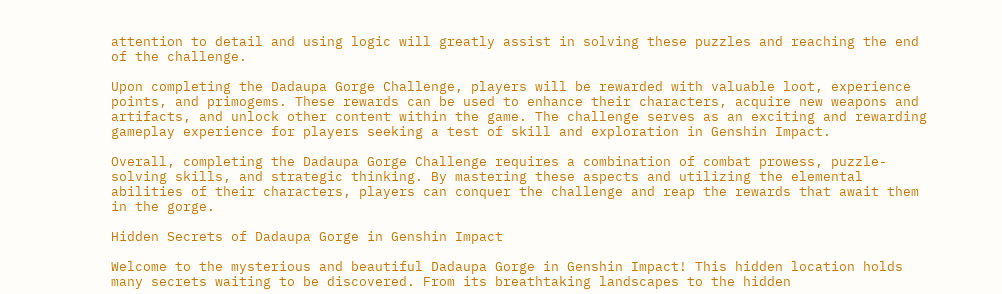attention to detail and using logic will greatly assist in solving these puzzles and reaching the end of the challenge.

Upon completing the Dadaupa Gorge Challenge, players will be rewarded with valuable loot, experience points, and primogems. These rewards can be used to enhance their characters, acquire new weapons and artifacts, and unlock other content within the game. The challenge serves as an exciting and rewarding gameplay experience for players seeking a test of skill and exploration in Genshin Impact.

Overall, completing the Dadaupa Gorge Challenge requires a combination of combat prowess, puzzle-solving skills, and strategic thinking. By mastering these aspects and utilizing the elemental abilities of their characters, players can conquer the challenge and reap the rewards that await them in the gorge.

Hidden Secrets of Dadaupa Gorge in Genshin Impact

Welcome to the mysterious and beautiful Dadaupa Gorge in Genshin Impact! This hidden location holds many secrets waiting to be discovered. From its breathtaking landscapes to the hidden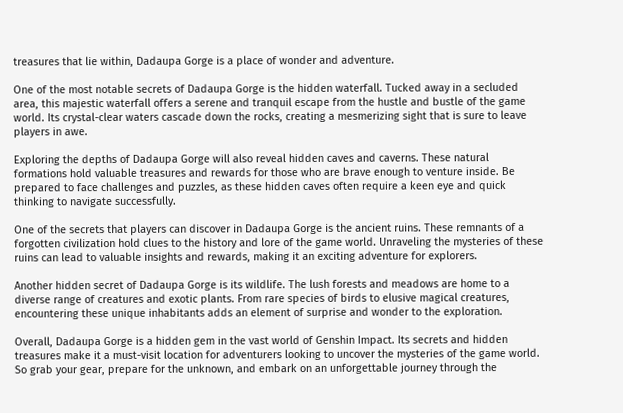treasures that lie within, Dadaupa Gorge is a place of wonder and adventure.

One of the most notable secrets of Dadaupa Gorge is the hidden waterfall. Tucked away in a secluded area, this majestic waterfall offers a serene and tranquil escape from the hustle and bustle of the game world. Its crystal-clear waters cascade down the rocks, creating a mesmerizing sight that is sure to leave players in awe.

Exploring the depths of Dadaupa Gorge will also reveal hidden caves and caverns. These natural formations hold valuable treasures and rewards for those who are brave enough to venture inside. Be prepared to face challenges and puzzles, as these hidden caves often require a keen eye and quick thinking to navigate successfully.

One of the secrets that players can discover in Dadaupa Gorge is the ancient ruins. These remnants of a forgotten civilization hold clues to the history and lore of the game world. Unraveling the mysteries of these ruins can lead to valuable insights and rewards, making it an exciting adventure for explorers.

Another hidden secret of Dadaupa Gorge is its wildlife. The lush forests and meadows are home to a diverse range of creatures and exotic plants. From rare species of birds to elusive magical creatures, encountering these unique inhabitants adds an element of surprise and wonder to the exploration.

Overall, Dadaupa Gorge is a hidden gem in the vast world of Genshin Impact. Its secrets and hidden treasures make it a must-visit location for adventurers looking to uncover the mysteries of the game world. So grab your gear, prepare for the unknown, and embark on an unforgettable journey through the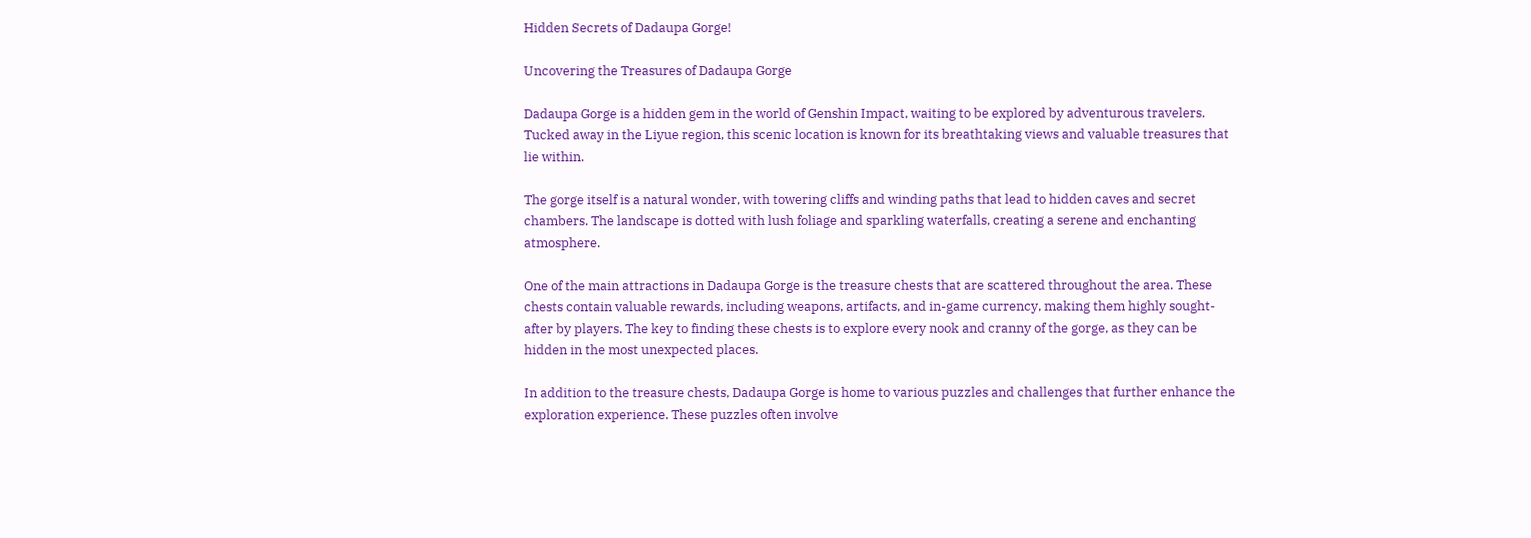Hidden Secrets of Dadaupa Gorge!

Uncovering the Treasures of Dadaupa Gorge

Dadaupa Gorge is a hidden gem in the world of Genshin Impact, waiting to be explored by adventurous travelers. Tucked away in the Liyue region, this scenic location is known for its breathtaking views and valuable treasures that lie within.

The gorge itself is a natural wonder, with towering cliffs and winding paths that lead to hidden caves and secret chambers. The landscape is dotted with lush foliage and sparkling waterfalls, creating a serene and enchanting atmosphere.

One of the main attractions in Dadaupa Gorge is the treasure chests that are scattered throughout the area. These chests contain valuable rewards, including weapons, artifacts, and in-game currency, making them highly sought-after by players. The key to finding these chests is to explore every nook and cranny of the gorge, as they can be hidden in the most unexpected places.

In addition to the treasure chests, Dadaupa Gorge is home to various puzzles and challenges that further enhance the exploration experience. These puzzles often involve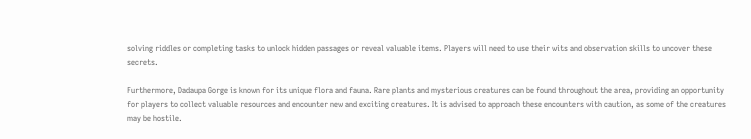solving riddles or completing tasks to unlock hidden passages or reveal valuable items. Players will need to use their wits and observation skills to uncover these secrets.

Furthermore, Dadaupa Gorge is known for its unique flora and fauna. Rare plants and mysterious creatures can be found throughout the area, providing an opportunity for players to collect valuable resources and encounter new and exciting creatures. It is advised to approach these encounters with caution, as some of the creatures may be hostile.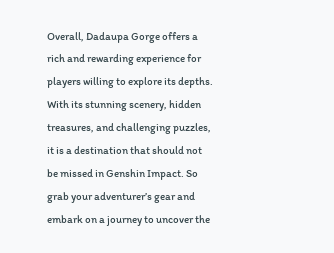Overall, Dadaupa Gorge offers a rich and rewarding experience for players willing to explore its depths. With its stunning scenery, hidden treasures, and challenging puzzles, it is a destination that should not be missed in Genshin Impact. So grab your adventurer’s gear and embark on a journey to uncover the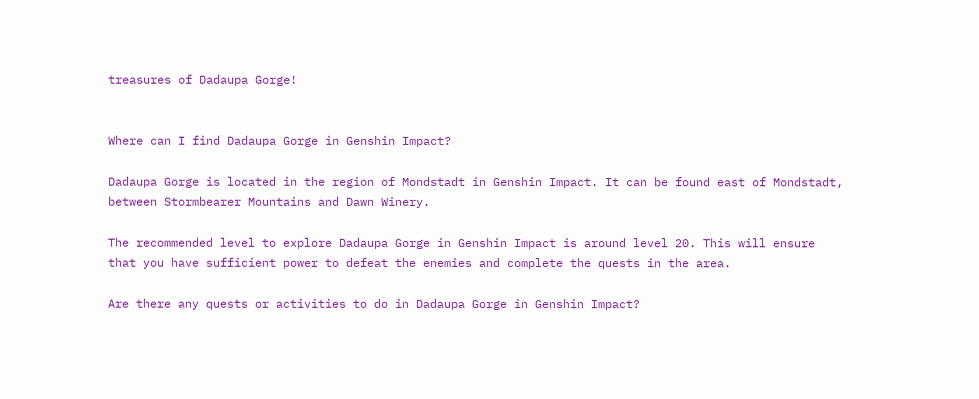treasures of Dadaupa Gorge!


Where can I find Dadaupa Gorge in Genshin Impact?

Dadaupa Gorge is located in the region of Mondstadt in Genshin Impact. It can be found east of Mondstadt, between Stormbearer Mountains and Dawn Winery.

The recommended level to explore Dadaupa Gorge in Genshin Impact is around level 20. This will ensure that you have sufficient power to defeat the enemies and complete the quests in the area.

Are there any quests or activities to do in Dadaupa Gorge in Genshin Impact?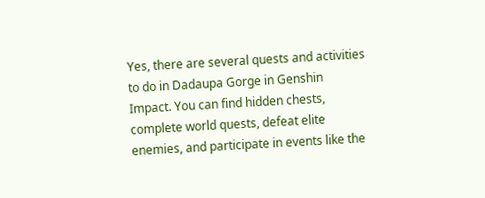Yes, there are several quests and activities to do in Dadaupa Gorge in Genshin Impact. You can find hidden chests, complete world quests, defeat elite enemies, and participate in events like the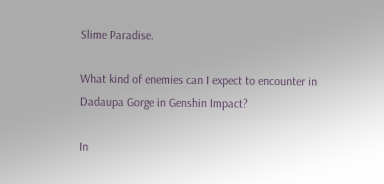Slime Paradise.

What kind of enemies can I expect to encounter in Dadaupa Gorge in Genshin Impact?

In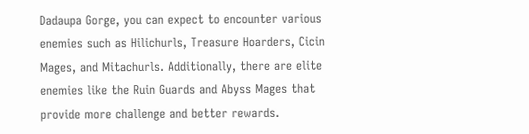Dadaupa Gorge, you can expect to encounter various enemies such as Hilichurls, Treasure Hoarders, Cicin Mages, and Mitachurls. Additionally, there are elite enemies like the Ruin Guards and Abyss Mages that provide more challenge and better rewards.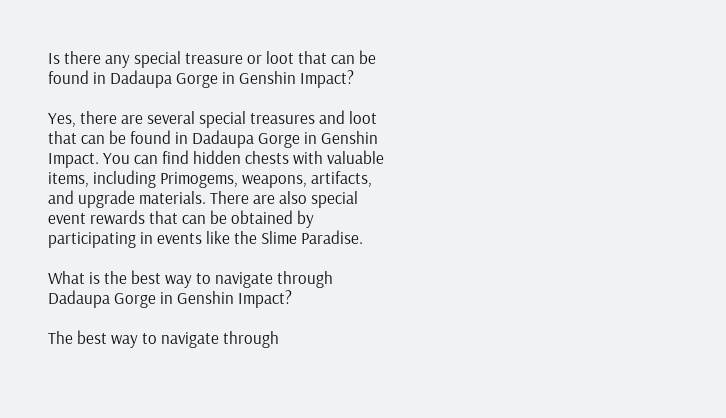Is there any special treasure or loot that can be found in Dadaupa Gorge in Genshin Impact?

Yes, there are several special treasures and loot that can be found in Dadaupa Gorge in Genshin Impact. You can find hidden chests with valuable items, including Primogems, weapons, artifacts, and upgrade materials. There are also special event rewards that can be obtained by participating in events like the Slime Paradise.

What is the best way to navigate through Dadaupa Gorge in Genshin Impact?

The best way to navigate through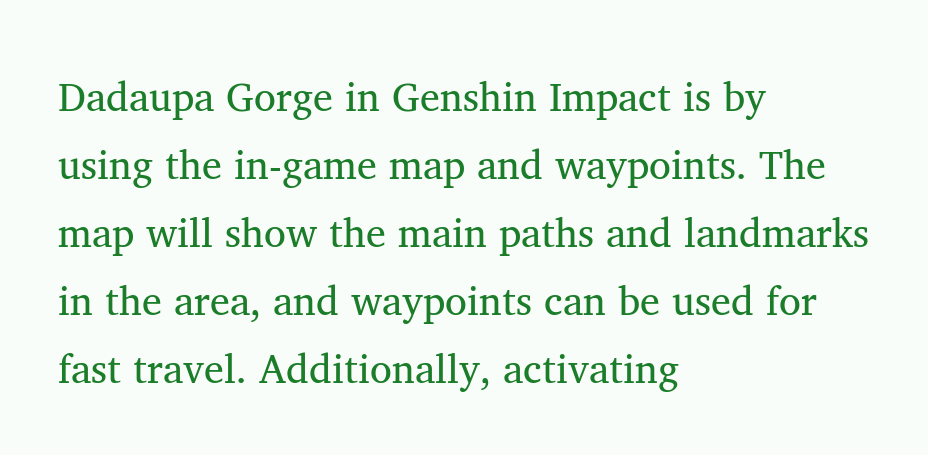Dadaupa Gorge in Genshin Impact is by using the in-game map and waypoints. The map will show the main paths and landmarks in the area, and waypoints can be used for fast travel. Additionally, activating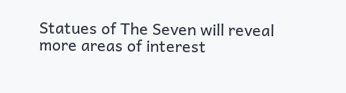Statues of The Seven will reveal more areas of interest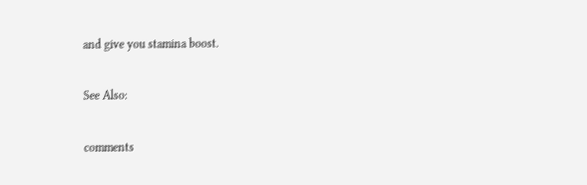and give you stamina boost.

See Also:

comments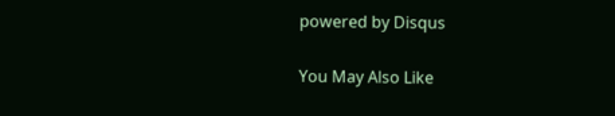powered by Disqus

You May Also Like